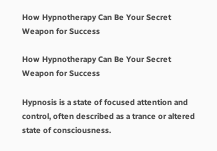How Hypnotherapy Can Be Your Secret Weapon for Success

How Hypnotherapy Can Be Your Secret Weapon for Success

Hypnosis is a state of focused attention and control, often described as a trance or altered state of consciousness.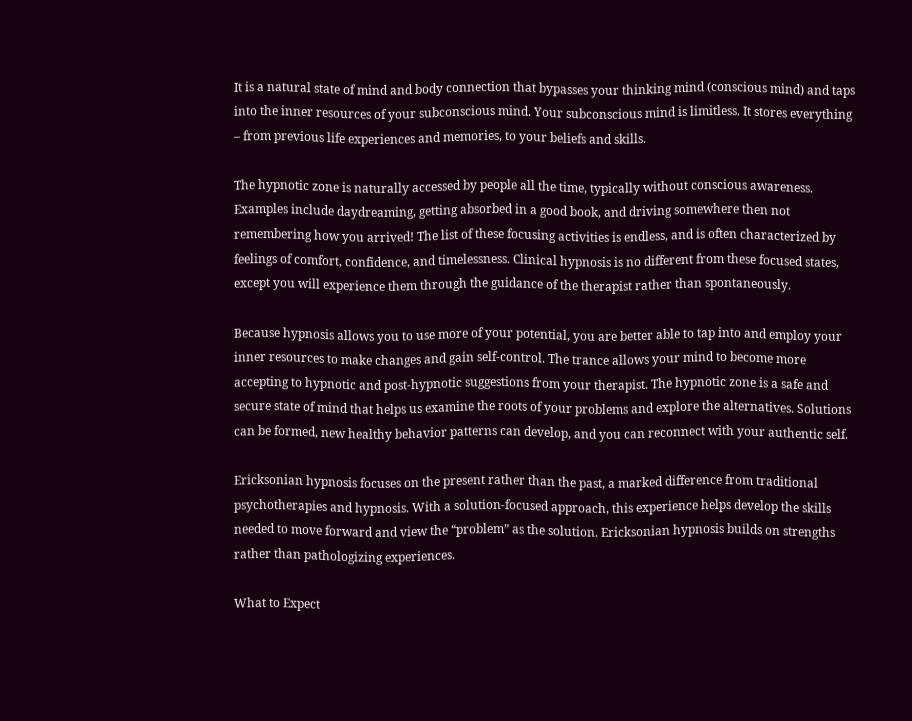It is a natural state of mind and body connection that bypasses your thinking mind (conscious mind) and taps into the inner resources of your subconscious mind. Your subconscious mind is limitless. It stores everything – from previous life experiences and memories, to your beliefs and skills.

The hypnotic zone is naturally accessed by people all the time, typically without conscious awareness. Examples include daydreaming, getting absorbed in a good book, and driving somewhere then not remembering how you arrived! The list of these focusing activities is endless, and is often characterized by feelings of comfort, confidence, and timelessness. Clinical hypnosis is no different from these focused states, except you will experience them through the guidance of the therapist rather than spontaneously.

Because hypnosis allows you to use more of your potential, you are better able to tap into and employ your inner resources to make changes and gain self-control. The trance allows your mind to become more accepting to hypnotic and post-hypnotic suggestions from your therapist. The hypnotic zone is a safe and secure state of mind that helps us examine the roots of your problems and explore the alternatives. Solutions can be formed, new healthy behavior patterns can develop, and you can reconnect with your authentic self.

Ericksonian hypnosis focuses on the present rather than the past, a marked difference from traditional psychotherapies and hypnosis. With a solution-focused approach, this experience helps develop the skills needed to move forward and view the “problem” as the solution. Ericksonian hypnosis builds on strengths rather than pathologizing experiences.

What to Expect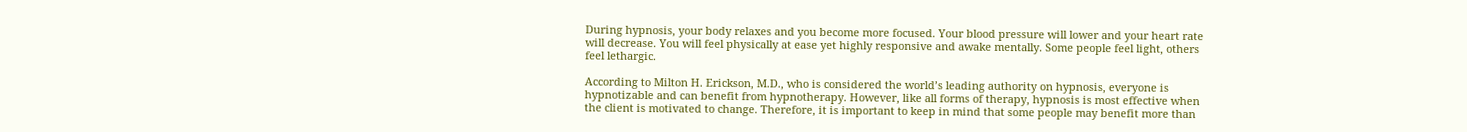During hypnosis, your body relaxes and you become more focused. Your blood pressure will lower and your heart rate will decrease. You will feel physically at ease yet highly responsive and awake mentally. Some people feel light, others feel lethargic.

According to Milton H. Erickson, M.D., who is considered the world’s leading authority on hypnosis, everyone is hypnotizable and can benefit from hypnotherapy. However, like all forms of therapy, hypnosis is most effective when the client is motivated to change. Therefore, it is important to keep in mind that some people may benefit more than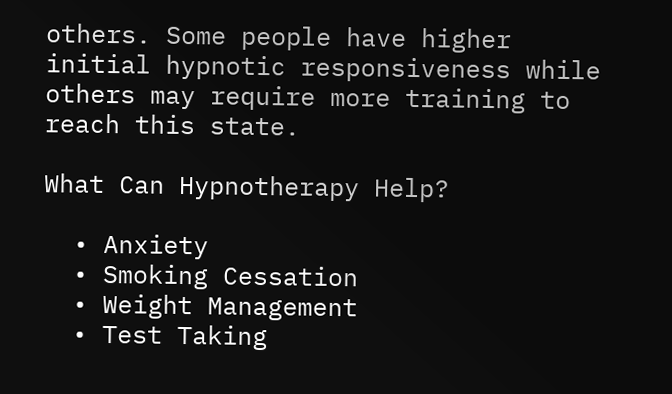others. Some people have higher initial hypnotic responsiveness while others may require more training to reach this state.

What Can Hypnotherapy Help?

  • Anxiety
  • Smoking Cessation
  • Weight Management
  • Test Taking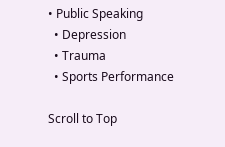• Public Speaking
  • Depression
  • Trauma
  • Sports Performance

Scroll to Top